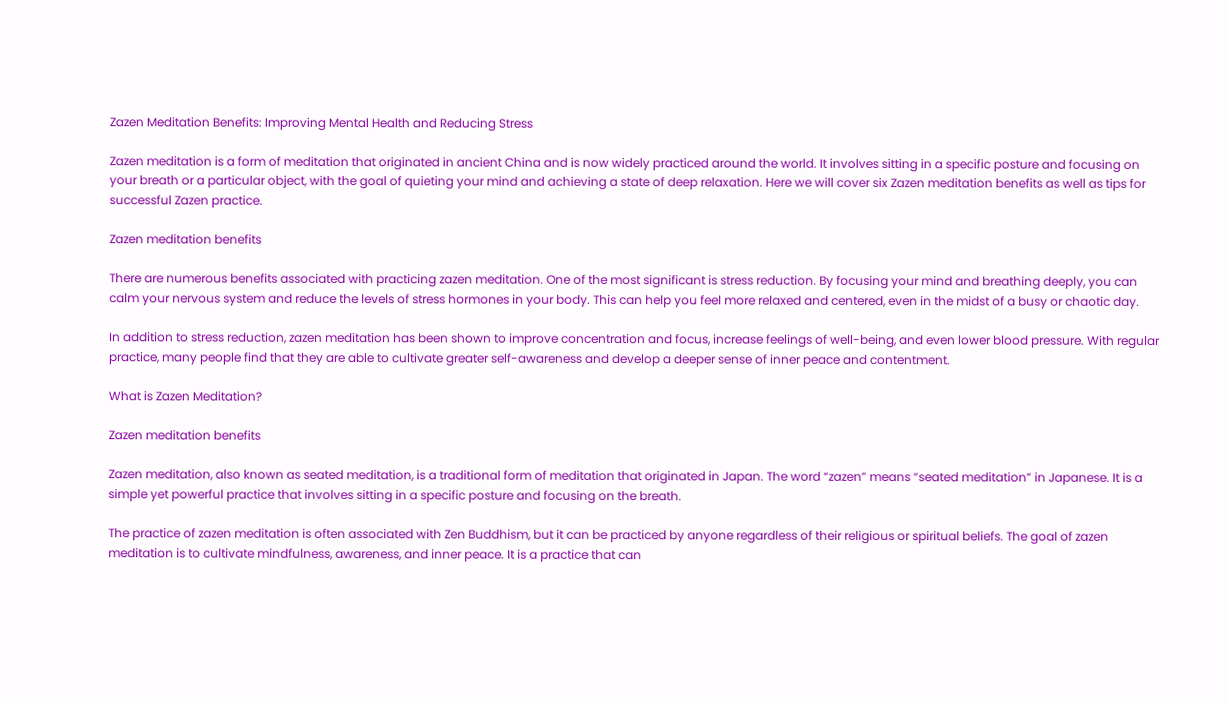Zazen Meditation Benefits: Improving Mental Health and Reducing Stress

Zazen meditation is a form of meditation that originated in ancient China and is now widely practiced around the world. It involves sitting in a specific posture and focusing on your breath or a particular object, with the goal of quieting your mind and achieving a state of deep relaxation. Here we will cover six Zazen meditation benefits as well as tips for successful Zazen practice.

Zazen meditation benefits

There are numerous benefits associated with practicing zazen meditation. One of the most significant is stress reduction. By focusing your mind and breathing deeply, you can calm your nervous system and reduce the levels of stress hormones in your body. This can help you feel more relaxed and centered, even in the midst of a busy or chaotic day.

In addition to stress reduction, zazen meditation has been shown to improve concentration and focus, increase feelings of well-being, and even lower blood pressure. With regular practice, many people find that they are able to cultivate greater self-awareness and develop a deeper sense of inner peace and contentment.

What is Zazen Meditation?

Zazen meditation benefits

Zazen meditation, also known as seated meditation, is a traditional form of meditation that originated in Japan. The word “zazen” means “seated meditation” in Japanese. It is a simple yet powerful practice that involves sitting in a specific posture and focusing on the breath.

The practice of zazen meditation is often associated with Zen Buddhism, but it can be practiced by anyone regardless of their religious or spiritual beliefs. The goal of zazen meditation is to cultivate mindfulness, awareness, and inner peace. It is a practice that can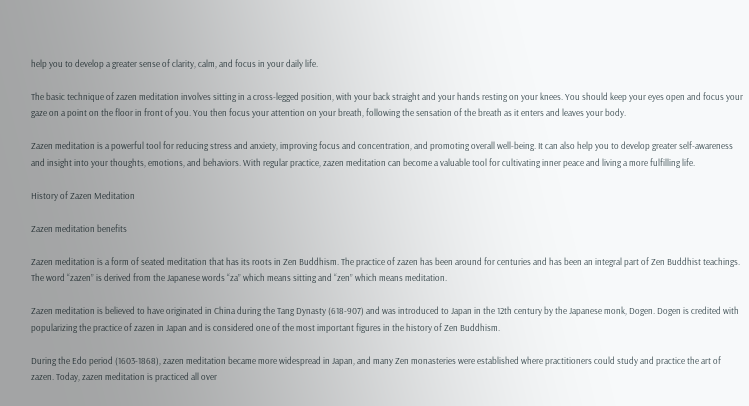help you to develop a greater sense of clarity, calm, and focus in your daily life.

The basic technique of zazen meditation involves sitting in a cross-legged position, with your back straight and your hands resting on your knees. You should keep your eyes open and focus your gaze on a point on the floor in front of you. You then focus your attention on your breath, following the sensation of the breath as it enters and leaves your body.

Zazen meditation is a powerful tool for reducing stress and anxiety, improving focus and concentration, and promoting overall well-being. It can also help you to develop greater self-awareness and insight into your thoughts, emotions, and behaviors. With regular practice, zazen meditation can become a valuable tool for cultivating inner peace and living a more fulfilling life.

History of Zazen Meditation

Zazen meditation benefits

Zazen meditation is a form of seated meditation that has its roots in Zen Buddhism. The practice of zazen has been around for centuries and has been an integral part of Zen Buddhist teachings. The word “zazen” is derived from the Japanese words “za” which means sitting and “zen” which means meditation.

Zazen meditation is believed to have originated in China during the Tang Dynasty (618-907) and was introduced to Japan in the 12th century by the Japanese monk, Dogen. Dogen is credited with popularizing the practice of zazen in Japan and is considered one of the most important figures in the history of Zen Buddhism.

During the Edo period (1603-1868), zazen meditation became more widespread in Japan, and many Zen monasteries were established where practitioners could study and practice the art of zazen. Today, zazen meditation is practiced all over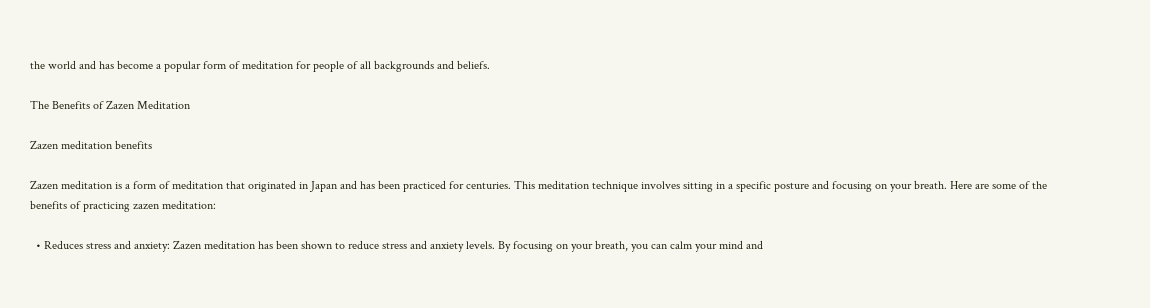the world and has become a popular form of meditation for people of all backgrounds and beliefs.

The Benefits of Zazen Meditation

Zazen meditation benefits

Zazen meditation is a form of meditation that originated in Japan and has been practiced for centuries. This meditation technique involves sitting in a specific posture and focusing on your breath. Here are some of the benefits of practicing zazen meditation:

  • Reduces stress and anxiety: Zazen meditation has been shown to reduce stress and anxiety levels. By focusing on your breath, you can calm your mind and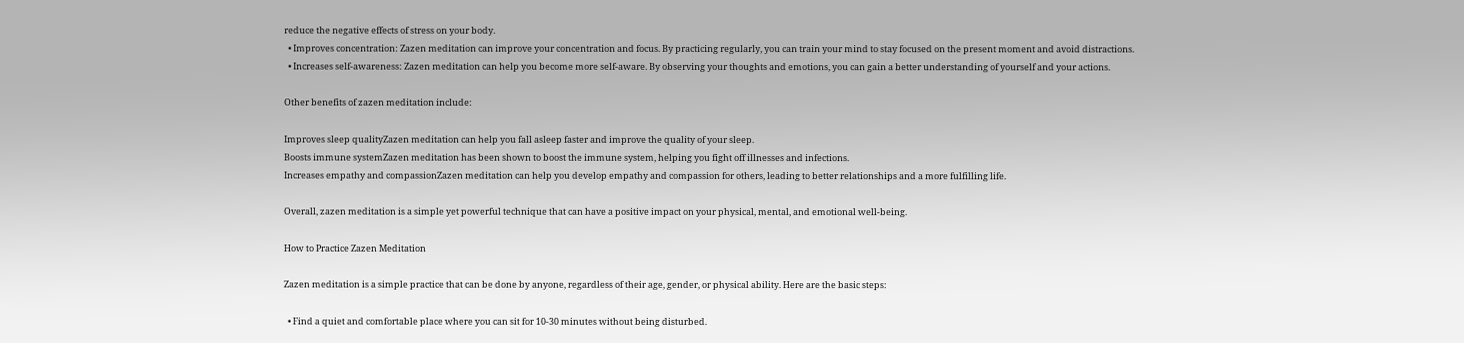reduce the negative effects of stress on your body.
  • Improves concentration: Zazen meditation can improve your concentration and focus. By practicing regularly, you can train your mind to stay focused on the present moment and avoid distractions.
  • Increases self-awareness: Zazen meditation can help you become more self-aware. By observing your thoughts and emotions, you can gain a better understanding of yourself and your actions.

Other benefits of zazen meditation include:

Improves sleep qualityZazen meditation can help you fall asleep faster and improve the quality of your sleep.
Boosts immune systemZazen meditation has been shown to boost the immune system, helping you fight off illnesses and infections.
Increases empathy and compassionZazen meditation can help you develop empathy and compassion for others, leading to better relationships and a more fulfilling life.

Overall, zazen meditation is a simple yet powerful technique that can have a positive impact on your physical, mental, and emotional well-being.

How to Practice Zazen Meditation

Zazen meditation is a simple practice that can be done by anyone, regardless of their age, gender, or physical ability. Here are the basic steps:

  • Find a quiet and comfortable place where you can sit for 10-30 minutes without being disturbed.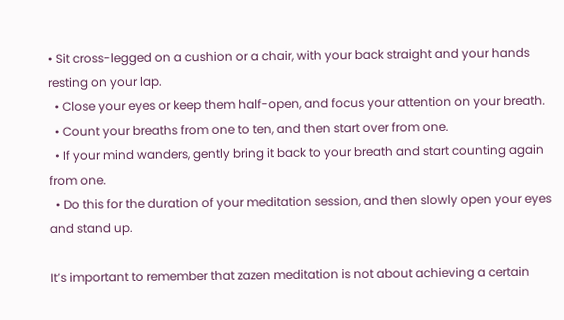• Sit cross-legged on a cushion or a chair, with your back straight and your hands resting on your lap.
  • Close your eyes or keep them half-open, and focus your attention on your breath.
  • Count your breaths from one to ten, and then start over from one.
  • If your mind wanders, gently bring it back to your breath and start counting again from one.
  • Do this for the duration of your meditation session, and then slowly open your eyes and stand up.

It’s important to remember that zazen meditation is not about achieving a certain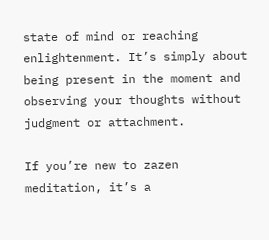state of mind or reaching enlightenment. It’s simply about being present in the moment and observing your thoughts without judgment or attachment.

If you’re new to zazen meditation, it’s a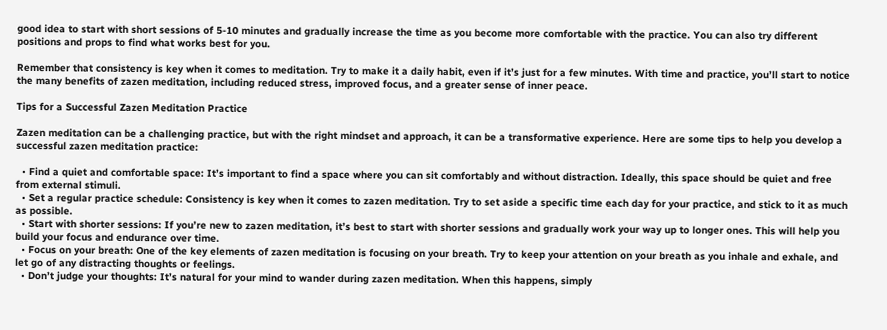good idea to start with short sessions of 5-10 minutes and gradually increase the time as you become more comfortable with the practice. You can also try different positions and props to find what works best for you.

Remember that consistency is key when it comes to meditation. Try to make it a daily habit, even if it’s just for a few minutes. With time and practice, you’ll start to notice the many benefits of zazen meditation, including reduced stress, improved focus, and a greater sense of inner peace.

Tips for a Successful Zazen Meditation Practice

Zazen meditation can be a challenging practice, but with the right mindset and approach, it can be a transformative experience. Here are some tips to help you develop a successful zazen meditation practice:

  • Find a quiet and comfortable space: It’s important to find a space where you can sit comfortably and without distraction. Ideally, this space should be quiet and free from external stimuli.
  • Set a regular practice schedule: Consistency is key when it comes to zazen meditation. Try to set aside a specific time each day for your practice, and stick to it as much as possible.
  • Start with shorter sessions: If you’re new to zazen meditation, it’s best to start with shorter sessions and gradually work your way up to longer ones. This will help you build your focus and endurance over time.
  • Focus on your breath: One of the key elements of zazen meditation is focusing on your breath. Try to keep your attention on your breath as you inhale and exhale, and let go of any distracting thoughts or feelings.
  • Don’t judge your thoughts: It’s natural for your mind to wander during zazen meditation. When this happens, simply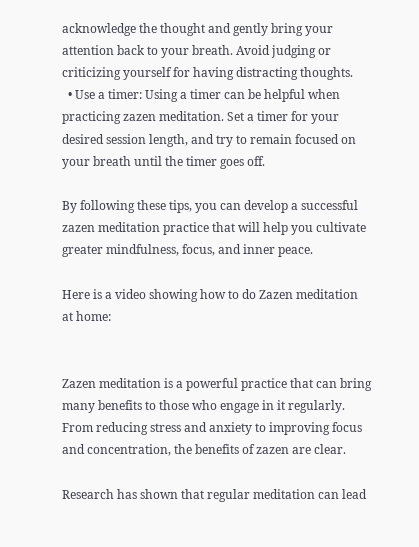acknowledge the thought and gently bring your attention back to your breath. Avoid judging or criticizing yourself for having distracting thoughts.
  • Use a timer: Using a timer can be helpful when practicing zazen meditation. Set a timer for your desired session length, and try to remain focused on your breath until the timer goes off.

By following these tips, you can develop a successful zazen meditation practice that will help you cultivate greater mindfulness, focus, and inner peace.

Here is a video showing how to do Zazen meditation at home:


Zazen meditation is a powerful practice that can bring many benefits to those who engage in it regularly. From reducing stress and anxiety to improving focus and concentration, the benefits of zazen are clear.

Research has shown that regular meditation can lead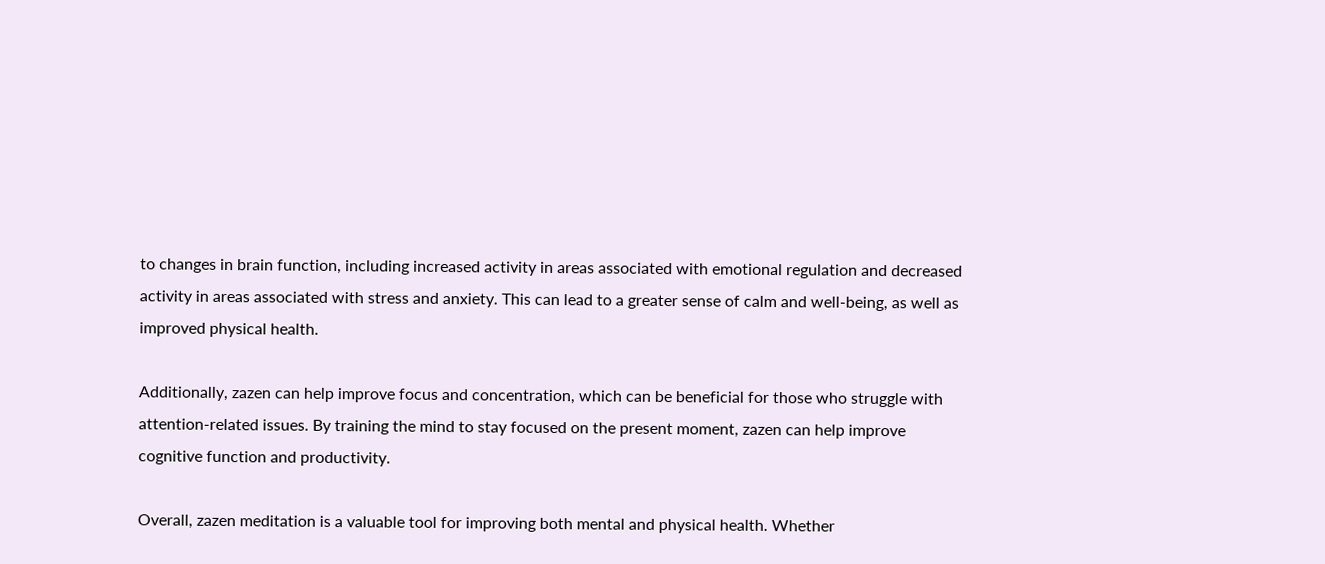to changes in brain function, including increased activity in areas associated with emotional regulation and decreased activity in areas associated with stress and anxiety. This can lead to a greater sense of calm and well-being, as well as improved physical health.

Additionally, zazen can help improve focus and concentration, which can be beneficial for those who struggle with attention-related issues. By training the mind to stay focused on the present moment, zazen can help improve cognitive function and productivity.

Overall, zazen meditation is a valuable tool for improving both mental and physical health. Whether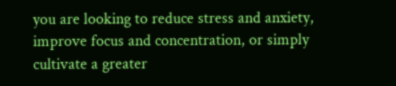you are looking to reduce stress and anxiety, improve focus and concentration, or simply cultivate a greater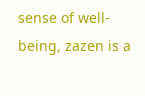sense of well-being, zazen is a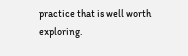practice that is well worth exploring.